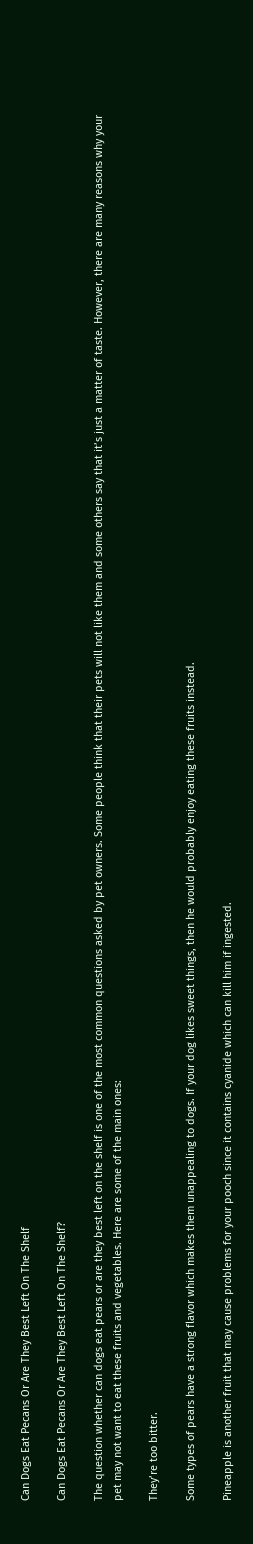Can Dogs Eat Pecans Or Are They Best Left On The Shelf

Can Dogs Eat Pecans Or Are They Best Left On The Shelf?

The question whether can dogs eat pears or are they best left on the shelf is one of the most common questions asked by pet owners. Some people think that their pets will not like them and some others say that it’s just a matter of taste. However, there are many reasons why your pet may not want to eat these fruits and vegetables. Here are some of the main ones:

They’re too bitter.

Some types of pears have a strong flavor which makes them unappealing to dogs. If your dog likes sweet things, then he would probably enjoy eating these fruits instead.

Pineapple is another fruit that may cause problems for your pooch since it contains cyanide which can kill him if ingested.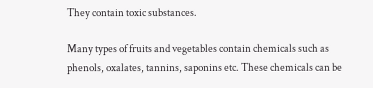They contain toxic substances.

Many types of fruits and vegetables contain chemicals such as phenols, oxalates, tannins, saponins etc. These chemicals can be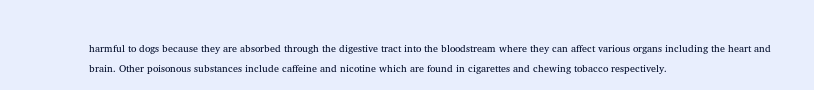harmful to dogs because they are absorbed through the digestive tract into the bloodstream where they can affect various organs including the heart and brain. Other poisonous substances include caffeine and nicotine which are found in cigarettes and chewing tobacco respectively.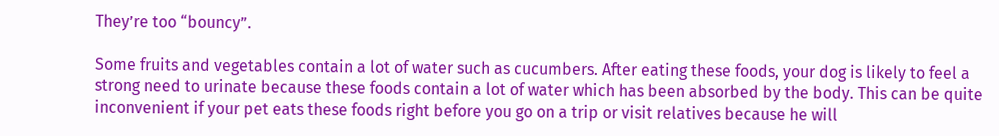They’re too “bouncy”.

Some fruits and vegetables contain a lot of water such as cucumbers. After eating these foods, your dog is likely to feel a strong need to urinate because these foods contain a lot of water which has been absorbed by the body. This can be quite inconvenient if your pet eats these foods right before you go on a trip or visit relatives because he will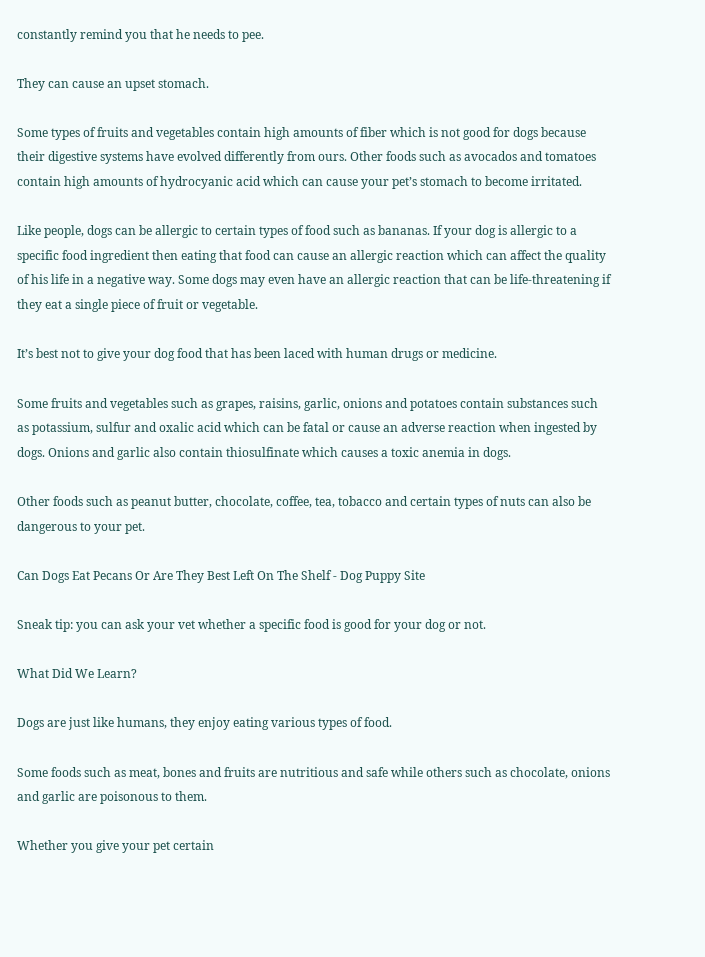constantly remind you that he needs to pee.

They can cause an upset stomach.

Some types of fruits and vegetables contain high amounts of fiber which is not good for dogs because their digestive systems have evolved differently from ours. Other foods such as avocados and tomatoes contain high amounts of hydrocyanic acid which can cause your pet’s stomach to become irritated.

Like people, dogs can be allergic to certain types of food such as bananas. If your dog is allergic to a specific food ingredient then eating that food can cause an allergic reaction which can affect the quality of his life in a negative way. Some dogs may even have an allergic reaction that can be life-threatening if they eat a single piece of fruit or vegetable.

It’s best not to give your dog food that has been laced with human drugs or medicine.

Some fruits and vegetables such as grapes, raisins, garlic, onions and potatoes contain substances such as potassium, sulfur and oxalic acid which can be fatal or cause an adverse reaction when ingested by dogs. Onions and garlic also contain thiosulfinate which causes a toxic anemia in dogs.

Other foods such as peanut butter, chocolate, coffee, tea, tobacco and certain types of nuts can also be dangerous to your pet.

Can Dogs Eat Pecans Or Are They Best Left On The Shelf - Dog Puppy Site

Sneak tip: you can ask your vet whether a specific food is good for your dog or not.

What Did We Learn?

Dogs are just like humans, they enjoy eating various types of food.

Some foods such as meat, bones and fruits are nutritious and safe while others such as chocolate, onions and garlic are poisonous to them.

Whether you give your pet certain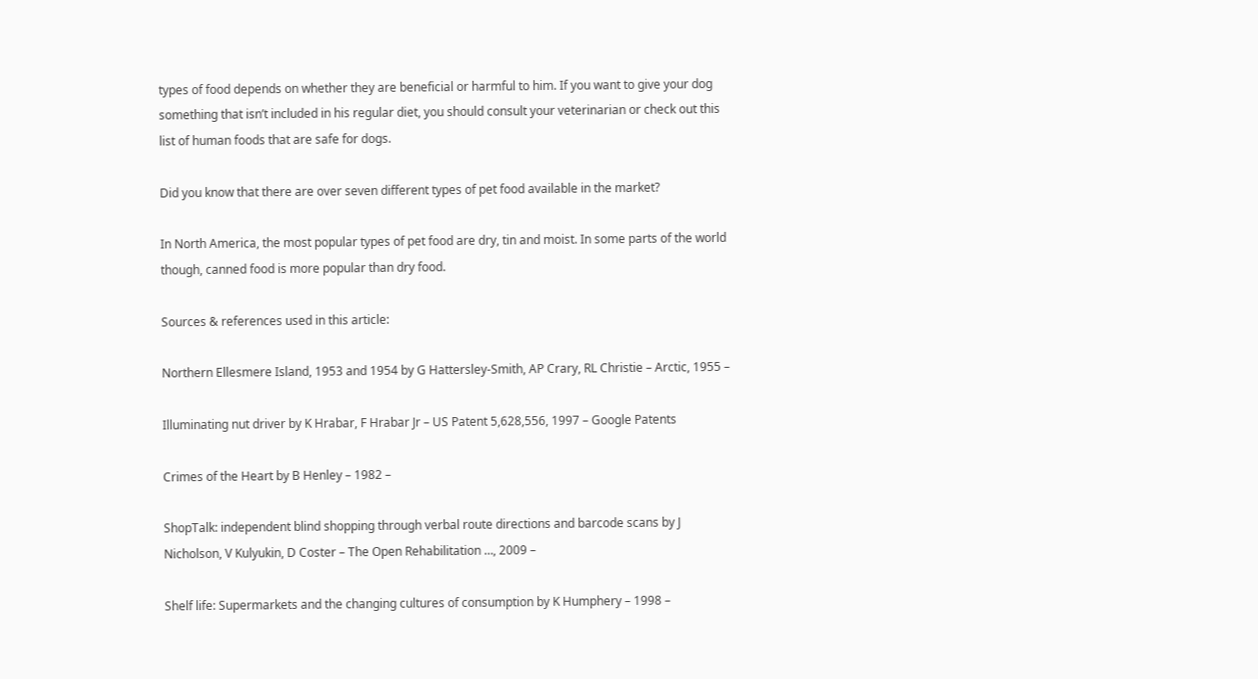types of food depends on whether they are beneficial or harmful to him. If you want to give your dog something that isn’t included in his regular diet, you should consult your veterinarian or check out this list of human foods that are safe for dogs.

Did you know that there are over seven different types of pet food available in the market?

In North America, the most popular types of pet food are dry, tin and moist. In some parts of the world though, canned food is more popular than dry food.

Sources & references used in this article:

Northern Ellesmere Island, 1953 and 1954 by G Hattersley-Smith, AP Crary, RL Christie – Arctic, 1955 –

Illuminating nut driver by K Hrabar, F Hrabar Jr – US Patent 5,628,556, 1997 – Google Patents

Crimes of the Heart by B Henley – 1982 –

ShopTalk: independent blind shopping through verbal route directions and barcode scans by J Nicholson, V Kulyukin, D Coster – The Open Rehabilitation …, 2009 –

Shelf life: Supermarkets and the changing cultures of consumption by K Humphery – 1998 –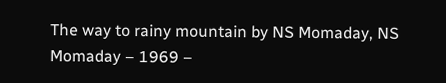The way to rainy mountain by NS Momaday, NS Momaday – 1969 –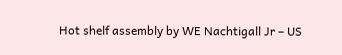Hot shelf assembly by WE Nachtigall Jr – US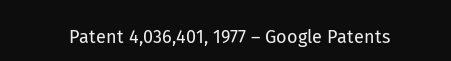Patent 4,036,401, 1977 – Google Patents